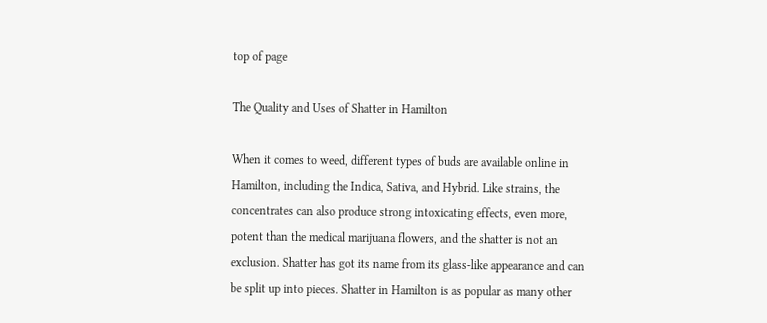top of page

The Quality and Uses of Shatter in Hamilton

When it comes to weed, different types of buds are available online in Hamilton, including the Indica, Sativa, and Hybrid. Like strains, the concentrates can also produce strong intoxicating effects, even more, potent than the medical marijuana flowers, and the shatter is not an exclusion. Shatter has got its name from its glass-like appearance and can be split up into pieces. Shatter in Hamilton is as popular as many other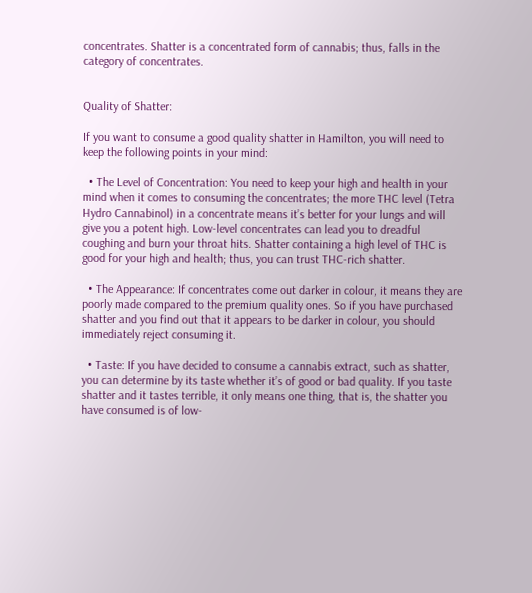concentrates. Shatter is a concentrated form of cannabis; thus, falls in the category of concentrates.


Quality of Shatter:

If you want to consume a good quality shatter in Hamilton, you will need to keep the following points in your mind:

  • The Level of Concentration: You need to keep your high and health in your mind when it comes to consuming the concentrates; the more THC level (Tetra Hydro Cannabinol) in a concentrate means it’s better for your lungs and will give you a potent high. Low-level concentrates can lead you to dreadful coughing and burn your throat hits. Shatter containing a high level of THC is good for your high and health; thus, you can trust THC-rich shatter.

  • The Appearance: If concentrates come out darker in colour, it means they are poorly made compared to the premium quality ones. So if you have purchased shatter and you find out that it appears to be darker in colour, you should immediately reject consuming it.

  • Taste: If you have decided to consume a cannabis extract, such as shatter, you can determine by its taste whether it’s of good or bad quality. If you taste shatter and it tastes terrible, it only means one thing, that is, the shatter you have consumed is of low-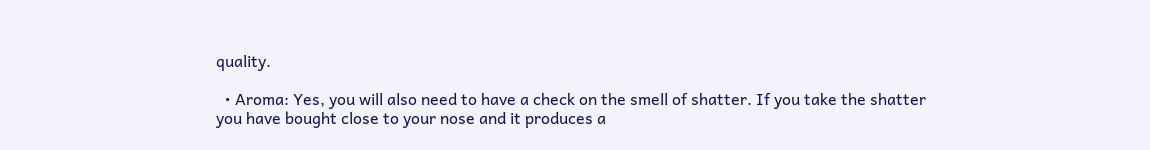quality.

  • Aroma: Yes, you will also need to have a check on the smell of shatter. If you take the shatter you have bought close to your nose and it produces a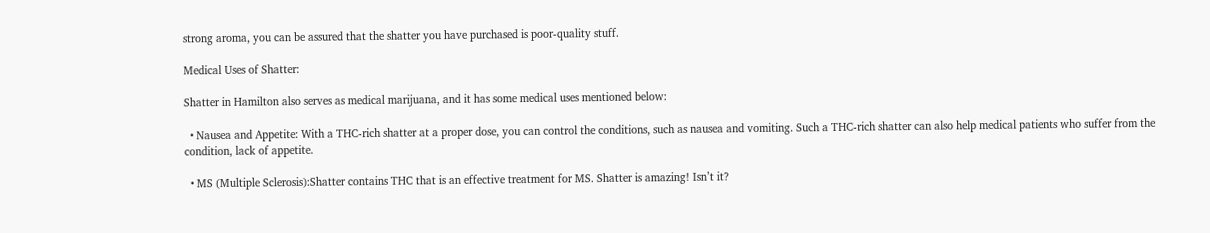strong aroma, you can be assured that the shatter you have purchased is poor-quality stuff.

Medical Uses of Shatter:

Shatter in Hamilton also serves as medical marijuana, and it has some medical uses mentioned below:

  • Nausea and Appetite: With a THC-rich shatter at a proper dose, you can control the conditions, such as nausea and vomiting. Such a THC-rich shatter can also help medical patients who suffer from the condition, lack of appetite.

  • MS (Multiple Sclerosis):Shatter contains THC that is an effective treatment for MS. Shatter is amazing! Isn’t it?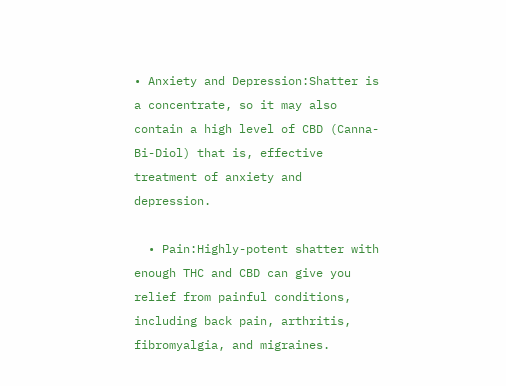• Anxiety and Depression:Shatter is a concentrate, so it may also contain a high level of CBD (Canna-Bi-Diol) that is, effective treatment of anxiety and depression.

  • Pain:Highly-potent shatter with enough THC and CBD can give you relief from painful conditions, including back pain, arthritis, fibromyalgia, and migraines.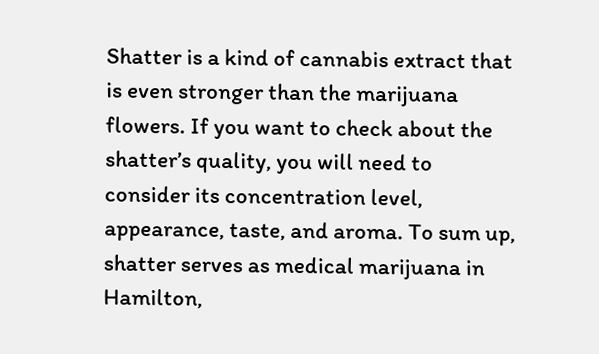Shatter is a kind of cannabis extract that is even stronger than the marijuana flowers. If you want to check about the shatter’s quality, you will need to consider its concentration level, appearance, taste, and aroma. To sum up, shatter serves as medical marijuana in Hamilton,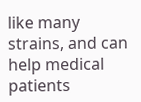like many strains, and can help medical patients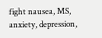fight nausea, MS, anxiety, depression,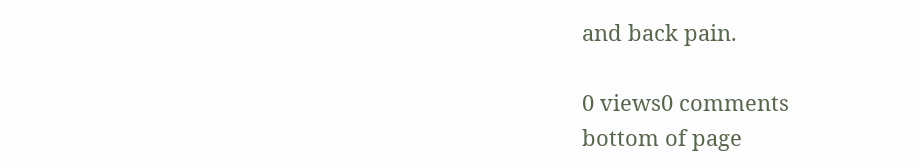and back pain.

0 views0 comments
bottom of page